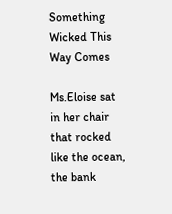Something Wicked This Way Comes

Ms.Eloise sat in her chair that rocked like the ocean, the bank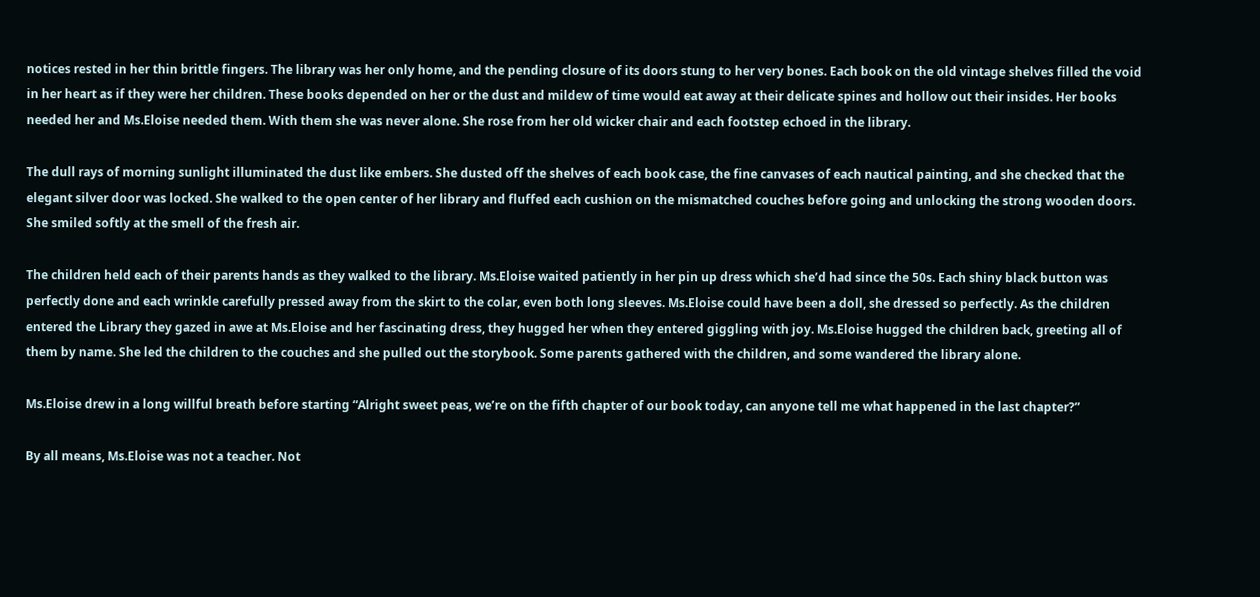notices rested in her thin brittle fingers. The library was her only home, and the pending closure of its doors stung to her very bones. Each book on the old vintage shelves filled the void in her heart as if they were her children. These books depended on her or the dust and mildew of time would eat away at their delicate spines and hollow out their insides. Her books needed her and Ms.Eloise needed them. With them she was never alone. She rose from her old wicker chair and each footstep echoed in the library.

The dull rays of morning sunlight illuminated the dust like embers. She dusted off the shelves of each book case, the fine canvases of each nautical painting, and she checked that the elegant silver door was locked. She walked to the open center of her library and fluffed each cushion on the mismatched couches before going and unlocking the strong wooden doors. She smiled softly at the smell of the fresh air.

The children held each of their parents hands as they walked to the library. Ms.Eloise waited patiently in her pin up dress which she’d had since the 50s. Each shiny black button was perfectly done and each wrinkle carefully pressed away from the skirt to the colar, even both long sleeves. Ms.Eloise could have been a doll, she dressed so perfectly. As the children entered the Library they gazed in awe at Ms.Eloise and her fascinating dress, they hugged her when they entered giggling with joy. Ms.Eloise hugged the children back, greeting all of them by name. She led the children to the couches and she pulled out the storybook. Some parents gathered with the children, and some wandered the library alone.

Ms.Eloise drew in a long willful breath before starting “Alright sweet peas, we’re on the fifth chapter of our book today, can anyone tell me what happened in the last chapter?”

By all means, Ms.Eloise was not a teacher. Not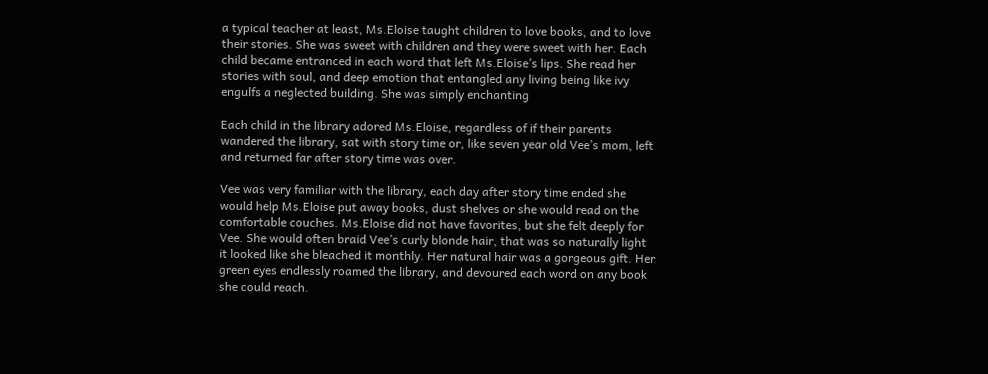a typical teacher at least, Ms.Eloise taught children to love books, and to love their stories. She was sweet with children and they were sweet with her. Each child became entranced in each word that left Ms.Eloise’s lips. She read her stories with soul, and deep emotion that entangled any living being like ivy engulfs a neglected building. She was simply enchanting

Each child in the library adored Ms.Eloise, regardless of if their parents wandered the library, sat with story time or, like seven year old Vee’s mom, left and returned far after story time was over.

Vee was very familiar with the library, each day after story time ended she would help Ms.Eloise put away books, dust shelves or she would read on the comfortable couches. Ms.Eloise did not have favorites, but she felt deeply for Vee. She would often braid Vee’s curly blonde hair, that was so naturally light it looked like she bleached it monthly. Her natural hair was a gorgeous gift. Her green eyes endlessly roamed the library, and devoured each word on any book she could reach.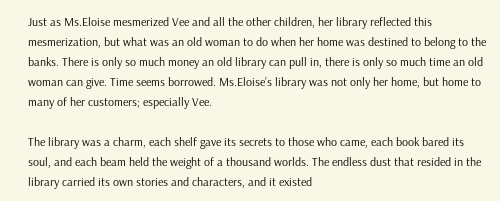Just as Ms.Eloise mesmerized Vee and all the other children, her library reflected this mesmerization, but what was an old woman to do when her home was destined to belong to the banks. There is only so much money an old library can pull in, there is only so much time an old woman can give. Time seems borrowed. Ms.Eloise’s library was not only her home, but home to many of her customers; especially Vee.

The library was a charm, each shelf gave its secrets to those who came, each book bared its soul, and each beam held the weight of a thousand worlds. The endless dust that resided in the library carried its own stories and characters, and it existed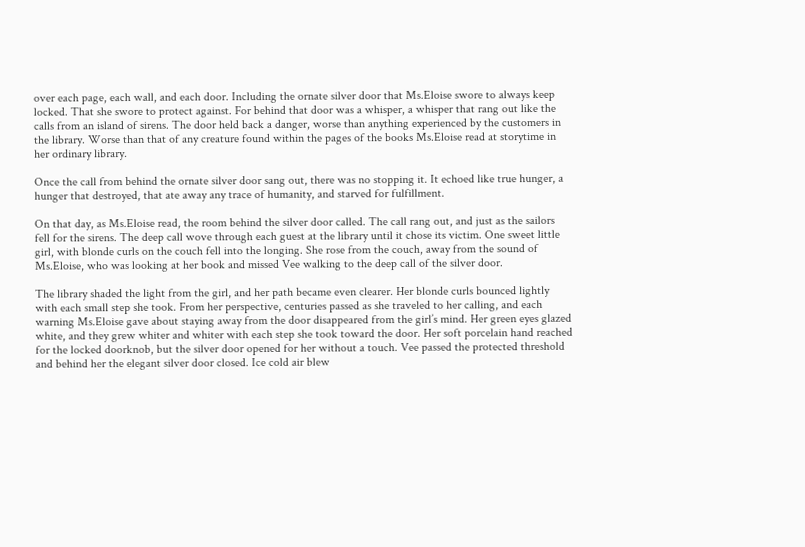over each page, each wall, and each door. Including the ornate silver door that Ms.Eloise swore to always keep locked. That she swore to protect against. For behind that door was a whisper, a whisper that rang out like the calls from an island of sirens. The door held back a danger, worse than anything experienced by the customers in the library. Worse than that of any creature found within the pages of the books Ms.Eloise read at storytime in her ordinary library.

Once the call from behind the ornate silver door sang out, there was no stopping it. It echoed like true hunger, a hunger that destroyed, that ate away any trace of humanity, and starved for fulfillment.

On that day, as Ms.Eloise read, the room behind the silver door called. The call rang out, and just as the sailors fell for the sirens. The deep call wove through each guest at the library until it chose its victim. One sweet little girl, with blonde curls on the couch fell into the longing. She rose from the couch, away from the sound of Ms.Eloise, who was looking at her book and missed Vee walking to the deep call of the silver door.

The library shaded the light from the girl, and her path became even clearer. Her blonde curls bounced lightly with each small step she took. From her perspective, centuries passed as she traveled to her calling, and each warning Ms.Eloise gave about staying away from the door disappeared from the girl’s mind. Her green eyes glazed white, and they grew whiter and whiter with each step she took toward the door. Her soft porcelain hand reached for the locked doorknob, but the silver door opened for her without a touch. Vee passed the protected threshold and behind her the elegant silver door closed. Ice cold air blew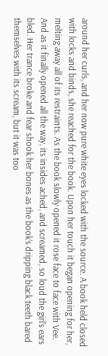around her curls, and her now pure white eyes locked with the source. A book held closed with locks and binds, she reached for the book. Upon her touch it began opening for her, melting away all of its restraints. As the book slowly opened it rose face to face with Vee. And as it finally opened all the way, its insides ached, and screamed, so loud the girl’s ears bled. Her trance broke and fear shook her bones as the book’s dripping black teeth bared themselves with its scream, but it was too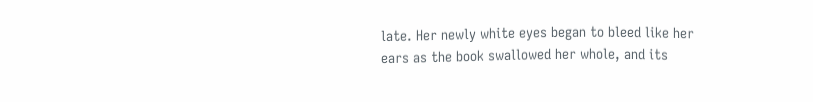late. Her newly white eyes began to bleed like her ears as the book swallowed her whole, and its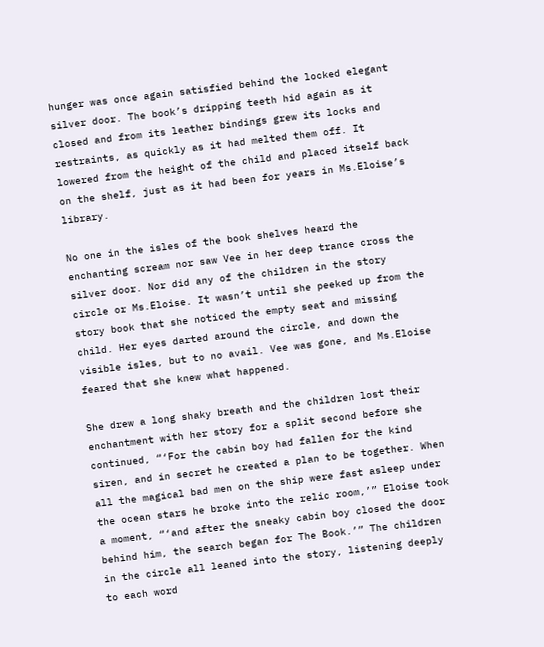hunger was once again satisfied behind the locked elegant silver door. The book’s dripping teeth hid again as it closed and from its leather bindings grew its locks and restraints, as quickly as it had melted them off. It lowered from the height of the child and placed itself back on the shelf, just as it had been for years in Ms.Eloise’s library.

No one in the isles of the book shelves heard the enchanting scream nor saw Vee in her deep trance cross the silver door. Nor did any of the children in the story circle or Ms.Eloise. It wasn’t until she peeked up from the story book that she noticed the empty seat and missing child. Her eyes darted around the circle, and down the visible isles, but to no avail. Vee was gone, and Ms.Eloise feared that she knew what happened.

She drew a long shaky breath and the children lost their enchantment with her story for a split second before she continued, “‘For the cabin boy had fallen for the kind siren, and in secret he created a plan to be together. When all the magical bad men on the ship were fast asleep under the ocean stars he broke into the relic room,’” Eloise took a moment, “‘and after the sneaky cabin boy closed the door behind him, the search began for The Book.’” The children in the circle all leaned into the story, listening deeply to each word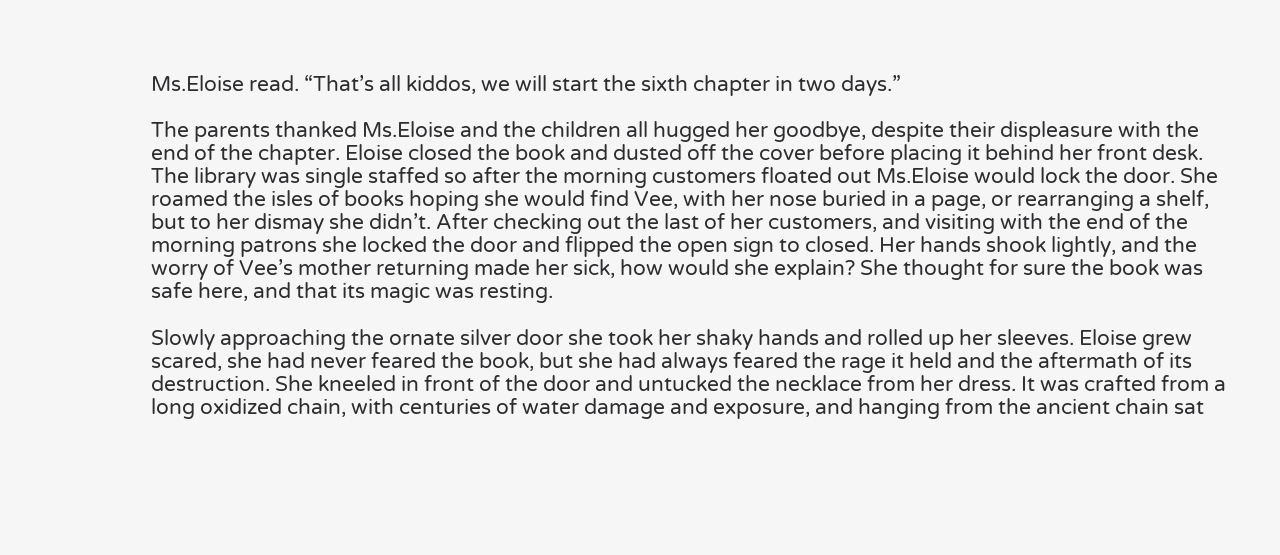Ms.Eloise read. “That’s all kiddos, we will start the sixth chapter in two days.”

The parents thanked Ms.Eloise and the children all hugged her goodbye, despite their displeasure with the end of the chapter. Eloise closed the book and dusted off the cover before placing it behind her front desk. The library was single staffed so after the morning customers floated out Ms.Eloise would lock the door. She roamed the isles of books hoping she would find Vee, with her nose buried in a page, or rearranging a shelf, but to her dismay she didn’t. After checking out the last of her customers, and visiting with the end of the morning patrons she locked the door and flipped the open sign to closed. Her hands shook lightly, and the worry of Vee’s mother returning made her sick, how would she explain? She thought for sure the book was safe here, and that its magic was resting.

Slowly approaching the ornate silver door she took her shaky hands and rolled up her sleeves. Eloise grew scared, she had never feared the book, but she had always feared the rage it held and the aftermath of its destruction. She kneeled in front of the door and untucked the necklace from her dress. It was crafted from a long oxidized chain, with centuries of water damage and exposure, and hanging from the ancient chain sat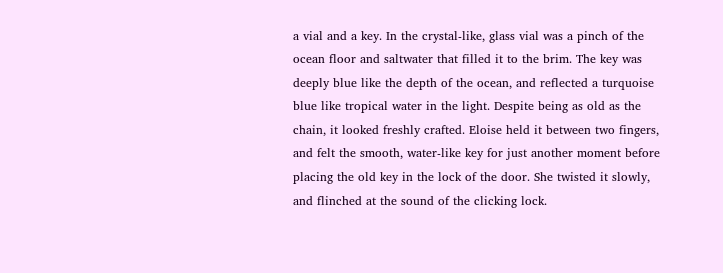a vial and a key. In the crystal-like, glass vial was a pinch of the ocean floor and saltwater that filled it to the brim. The key was deeply blue like the depth of the ocean, and reflected a turquoise blue like tropical water in the light. Despite being as old as the chain, it looked freshly crafted. Eloise held it between two fingers, and felt the smooth, water-like key for just another moment before placing the old key in the lock of the door. She twisted it slowly, and flinched at the sound of the clicking lock.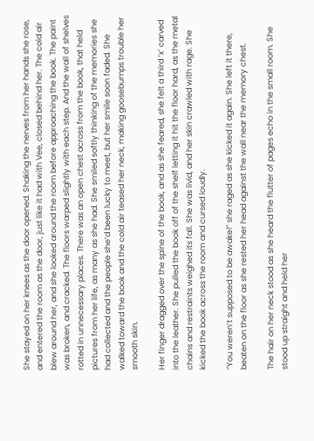She stayed on her knees as the door opened. Shaking the nerves from her hands she rose, and entered the room as the door, just like it had with Vee, closed behind her. The cold air blew around her, and she looked around the room before approaching the book. The paint was broken, and cracked. The floors warped slightly with each step. And the wall of shelves rotted in unnecessary places. There was an open chest across from the book, that held pictures from her life, as many as she had. She smiled softly thinking of the memories she had collected and the people she’d been lucky to meet, but her smile soon faded. She walked toward the book and the cold air teased her neck, making goosebumps trouble her smooth skin.

Her finger dragged over the spine of the book, and as she feared, she felt a third ‘x’ carved into the leather. She pulled the book off of the shelf letting it hit the floor hard, as the metal chains and restraints weighed its fall. She was livid, and her skin crawled with rage. She kicked the book across the room and cursed loudly.

“You weren’t supposed to be awake!” she raged as she kicked it again. She left it there, beaten on the floor as she rested her head against the wall near the memory chest.

The hair on her neck stood as she heard the flutter of pages echo in the small room. She stood up straight and held her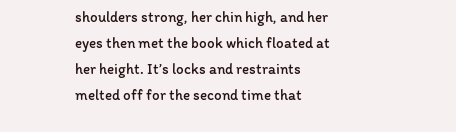shoulders strong, her chin high, and her eyes then met the book which floated at her height. It’s locks and restraints melted off for the second time that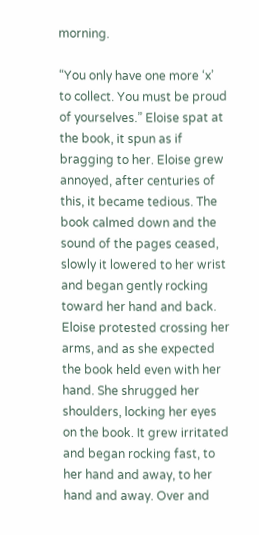morning.

“You only have one more ‘x’ to collect. You must be proud of yourselves.” Eloise spat at the book, it spun as if bragging to her. Eloise grew annoyed, after centuries of this, it became tedious. The book calmed down and the sound of the pages ceased, slowly it lowered to her wrist and began gently rocking toward her hand and back. Eloise protested crossing her arms, and as she expected the book held even with her hand. She shrugged her shoulders, locking her eyes on the book. It grew irritated and began rocking fast, to her hand and away, to her hand and away. Over and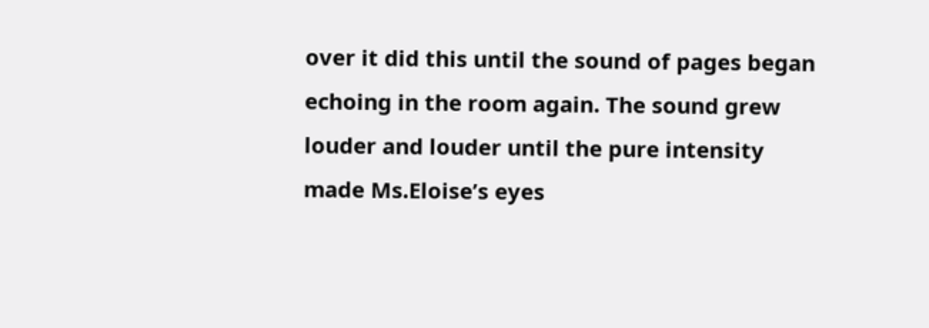over it did this until the sound of pages began echoing in the room again. The sound grew louder and louder until the pure intensity made Ms.Eloise’s eyes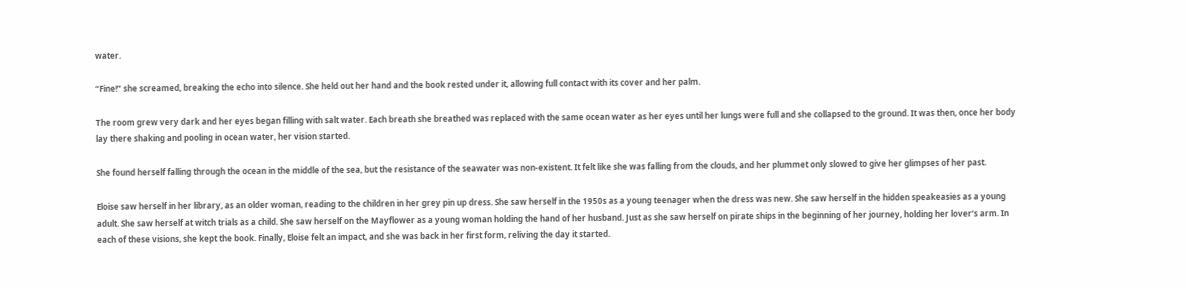water.

“Fine!” she screamed, breaking the echo into silence. She held out her hand and the book rested under it, allowing full contact with its cover and her palm.

The room grew very dark and her eyes began filling with salt water. Each breath she breathed was replaced with the same ocean water as her eyes until her lungs were full and she collapsed to the ground. It was then, once her body lay there shaking and pooling in ocean water, her vision started.

She found herself falling through the ocean in the middle of the sea, but the resistance of the seawater was non-existent. It felt like she was falling from the clouds, and her plummet only slowed to give her glimpses of her past.

Eloise saw herself in her library, as an older woman, reading to the children in her grey pin up dress. She saw herself in the 1950s as a young teenager when the dress was new. She saw herself in the hidden speakeasies as a young adult. She saw herself at witch trials as a child. She saw herself on the Mayflower as a young woman holding the hand of her husband. Just as she saw herself on pirate ships in the beginning of her journey, holding her lover’s arm. In each of these visions, she kept the book. Finally, Eloise felt an impact, and she was back in her first form, reliving the day it started.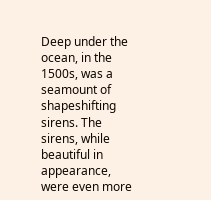Deep under the ocean, in the 1500s, was a seamount of shapeshifting sirens. The sirens, while beautiful in appearance, were even more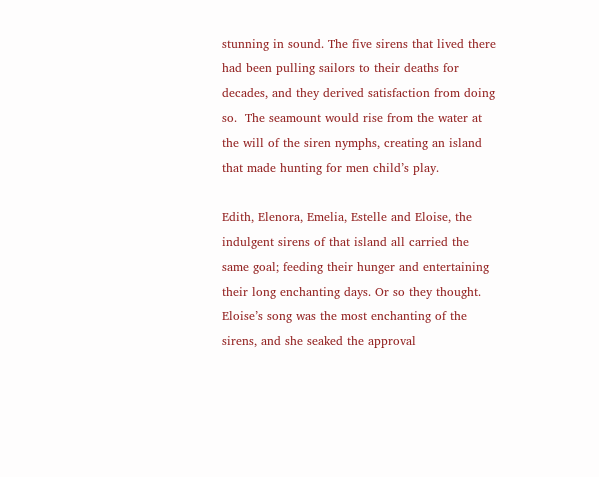stunning in sound. The five sirens that lived there had been pulling sailors to their deaths for decades, and they derived satisfaction from doing so.  The seamount would rise from the water at the will of the siren nymphs, creating an island that made hunting for men child’s play.

Edith, Elenora, Emelia, Estelle and Eloise, the indulgent sirens of that island all carried the same goal; feeding their hunger and entertaining their long enchanting days. Or so they thought. Eloise’s song was the most enchanting of the sirens, and she seaked the approval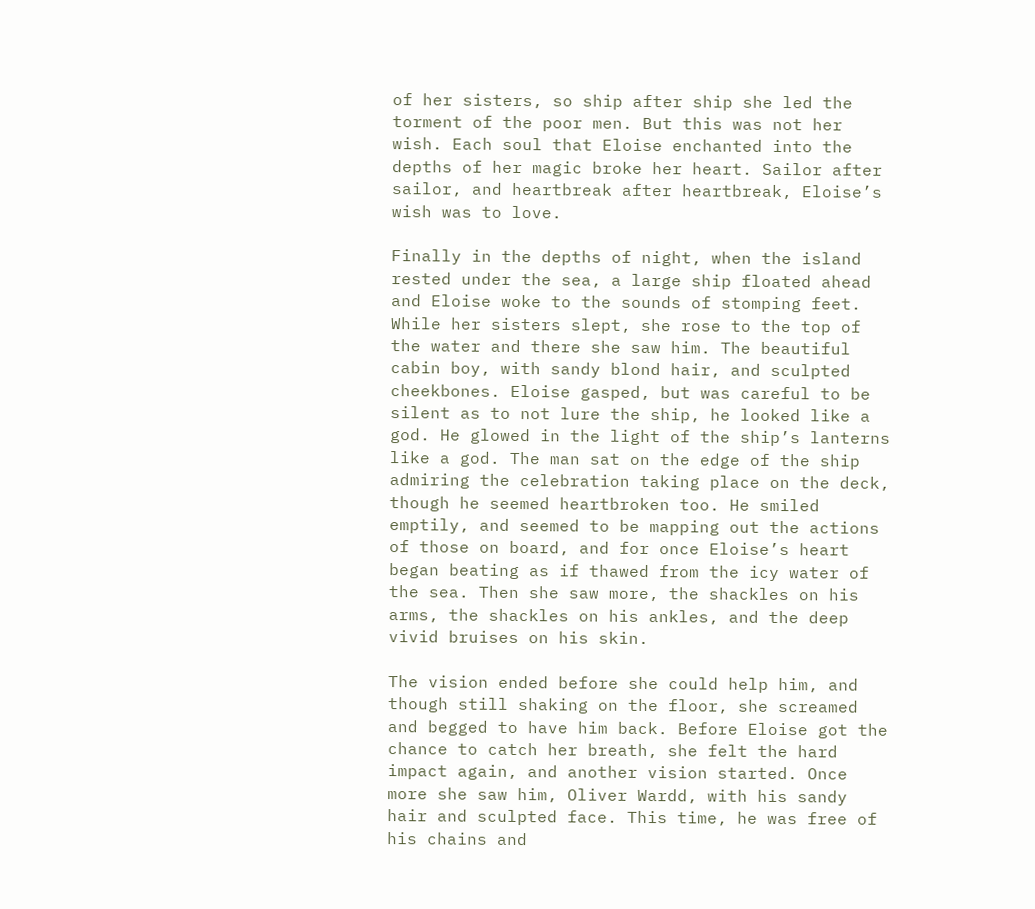of her sisters, so ship after ship she led the torment of the poor men. But this was not her wish. Each soul that Eloise enchanted into the depths of her magic broke her heart. Sailor after sailor, and heartbreak after heartbreak, Eloise’s wish was to love.

Finally in the depths of night, when the island rested under the sea, a large ship floated ahead and Eloise woke to the sounds of stomping feet. While her sisters slept, she rose to the top of the water and there she saw him. The beautiful cabin boy, with sandy blond hair, and sculpted cheekbones. Eloise gasped, but was careful to be silent as to not lure the ship, he looked like a god. He glowed in the light of the ship’s lanterns like a god. The man sat on the edge of the ship admiring the celebration taking place on the deck, though he seemed heartbroken too. He smiled emptily, and seemed to be mapping out the actions of those on board, and for once Eloise’s heart began beating as if thawed from the icy water of the sea. Then she saw more, the shackles on his arms, the shackles on his ankles, and the deep vivid bruises on his skin.

The vision ended before she could help him, and though still shaking on the floor, she screamed and begged to have him back. Before Eloise got the chance to catch her breath, she felt the hard impact again, and another vision started. Once more she saw him, Oliver Wardd, with his sandy hair and sculpted face. This time, he was free of his chains and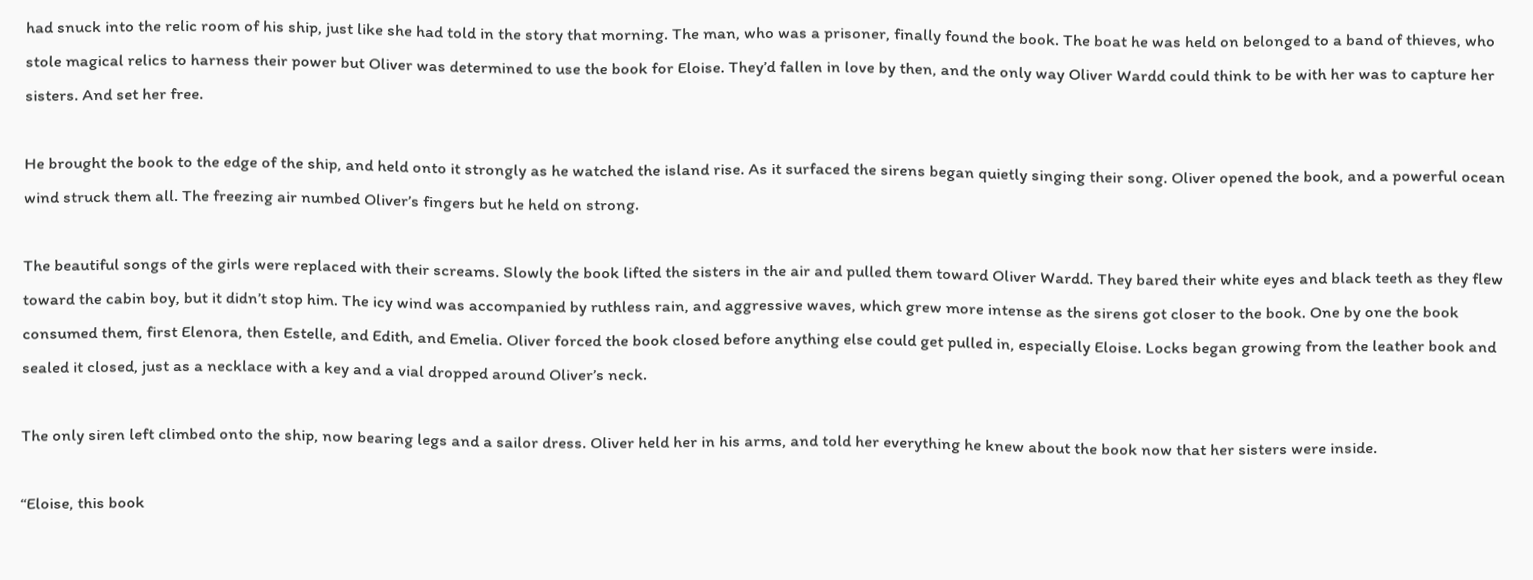had snuck into the relic room of his ship, just like she had told in the story that morning. The man, who was a prisoner, finally found the book. The boat he was held on belonged to a band of thieves, who stole magical relics to harness their power but Oliver was determined to use the book for Eloise. They’d fallen in love by then, and the only way Oliver Wardd could think to be with her was to capture her sisters. And set her free.

He brought the book to the edge of the ship, and held onto it strongly as he watched the island rise. As it surfaced the sirens began quietly singing their song. Oliver opened the book, and a powerful ocean wind struck them all. The freezing air numbed Oliver’s fingers but he held on strong.

The beautiful songs of the girls were replaced with their screams. Slowly the book lifted the sisters in the air and pulled them toward Oliver Wardd. They bared their white eyes and black teeth as they flew toward the cabin boy, but it didn’t stop him. The icy wind was accompanied by ruthless rain, and aggressive waves, which grew more intense as the sirens got closer to the book. One by one the book consumed them, first Elenora, then Estelle, and Edith, and Emelia. Oliver forced the book closed before anything else could get pulled in, especially Eloise. Locks began growing from the leather book and sealed it closed, just as a necklace with a key and a vial dropped around Oliver’s neck.

The only siren left climbed onto the ship, now bearing legs and a sailor dress. Oliver held her in his arms, and told her everything he knew about the book now that her sisters were inside.

“Eloise, this book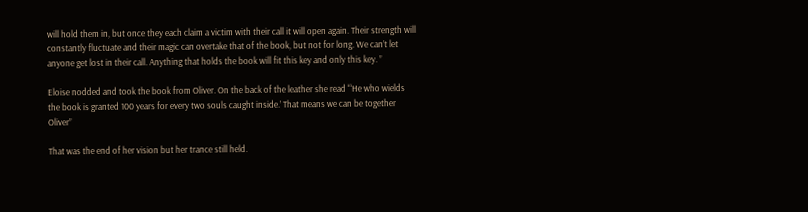will hold them in, but once they each claim a victim with their call it will open again. Their strength will constantly fluctuate and their magic can overtake that of the book, but not for long. We can’t let anyone get lost in their call. Anything that holds the book will fit this key and only this key. ”

Eloise nodded and took the book from Oliver. On the back of the leather she read “‘He who wields the book is granted 100 years for every two souls caught inside.’ That means we can be together Oliver”

That was the end of her vision but her trance still held.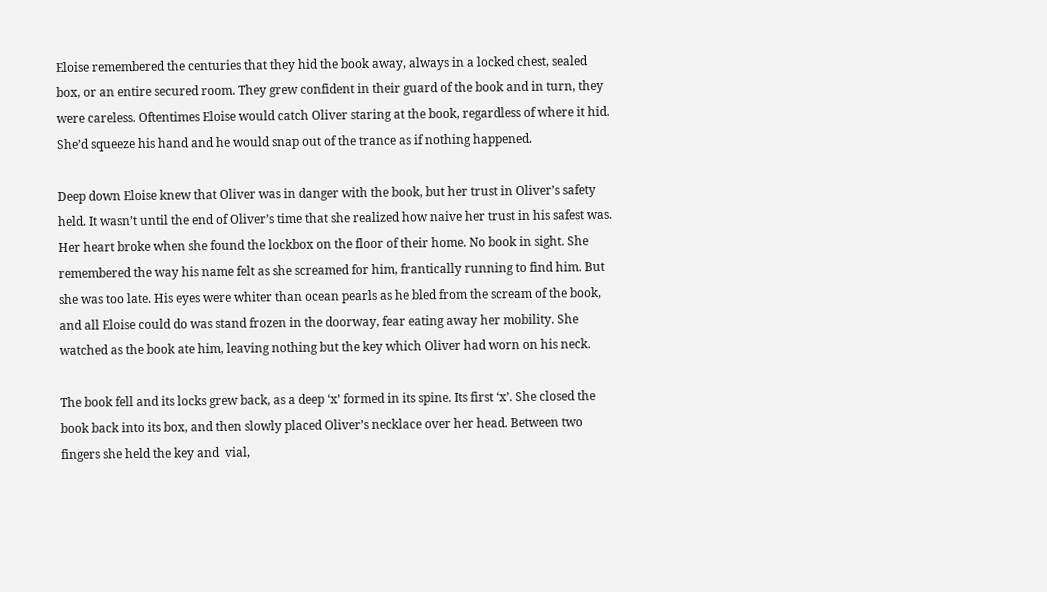Eloise remembered the centuries that they hid the book away, always in a locked chest, sealed box, or an entire secured room. They grew confident in their guard of the book and in turn, they were careless. Oftentimes Eloise would catch Oliver staring at the book, regardless of where it hid. She’d squeeze his hand and he would snap out of the trance as if nothing happened.

Deep down Eloise knew that Oliver was in danger with the book, but her trust in Oliver’s safety held. It wasn’t until the end of Oliver’s time that she realized how naive her trust in his safest was. Her heart broke when she found the lockbox on the floor of their home. No book in sight. She remembered the way his name felt as she screamed for him, frantically running to find him. But she was too late. His eyes were whiter than ocean pearls as he bled from the scream of the book, and all Eloise could do was stand frozen in the doorway, fear eating away her mobility. She watched as the book ate him, leaving nothing but the key which Oliver had worn on his neck.

The book fell and its locks grew back, as a deep ‘x’ formed in its spine. Its first ‘x’. She closed the book back into its box, and then slowly placed Oliver’s necklace over her head. Between two fingers she held the key and  vial,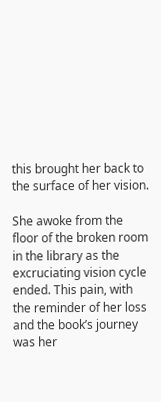this brought her back to the surface of her vision.

She awoke from the floor of the broken room in the library as the excruciating vision cycle ended. This pain, with the reminder of her loss and the book’s journey was her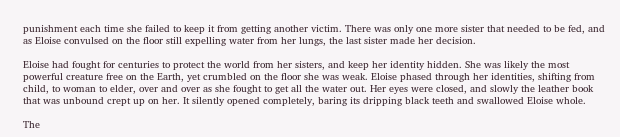punishment each time she failed to keep it from getting another victim. There was only one more sister that needed to be fed, and as Eloise convulsed on the floor still expelling water from her lungs, the last sister made her decision.

Eloise had fought for centuries to protect the world from her sisters, and keep her identity hidden. She was likely the most powerful creature free on the Earth, yet crumbled on the floor she was weak. Eloise phased through her identities, shifting from child, to woman to elder, over and over as she fought to get all the water out. Her eyes were closed, and slowly the leather book that was unbound crept up on her. It silently opened completely, baring its dripping black teeth and swallowed Eloise whole.

The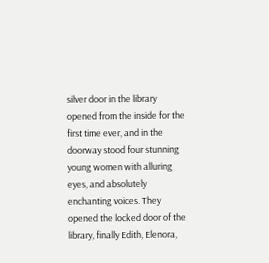silver door in the library opened from the inside for the first time ever, and in the doorway stood four stunning young women with alluring eyes, and absolutely enchanting voices. They opened the locked door of the library, finally Edith, Elenora,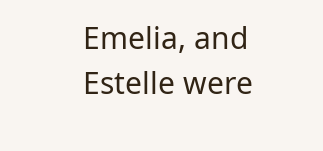Emelia, and Estelle were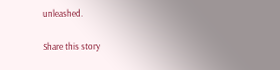unleashed.

Share this story